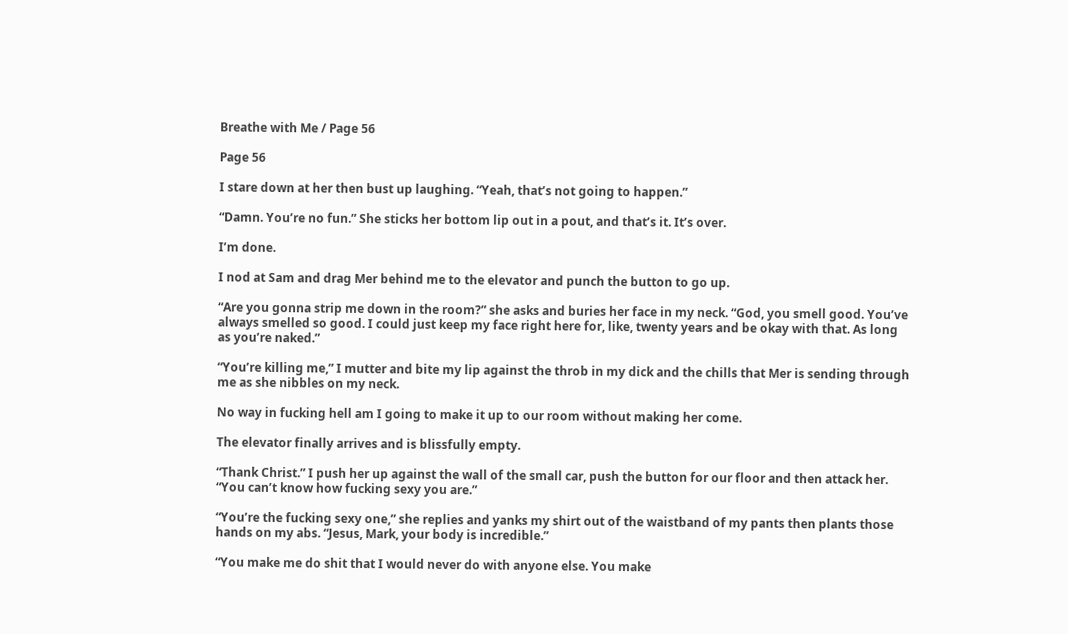Breathe with Me / Page 56

Page 56

I stare down at her then bust up laughing. “Yeah, that’s not going to happen.”

“Damn. You’re no fun.” She sticks her bottom lip out in a pout, and that’s it. It’s over.

I’m done.

I nod at Sam and drag Mer behind me to the elevator and punch the button to go up.

“Are you gonna strip me down in the room?” she asks and buries her face in my neck. “God, you smell good. You’ve always smelled so good. I could just keep my face right here for, like, twenty years and be okay with that. As long as you’re naked.”

“You’re killing me,” I mutter and bite my lip against the throb in my dick and the chills that Mer is sending through me as she nibbles on my neck.

No way in fucking hell am I going to make it up to our room without making her come.

The elevator finally arrives and is blissfully empty.

“Thank Christ.” I push her up against the wall of the small car, push the button for our floor and then attack her. “You can’t know how fucking sexy you are.”

“You’re the fucking sexy one,” she replies and yanks my shirt out of the waistband of my pants then plants those hands on my abs. “Jesus, Mark, your body is incredible.”

“You make me do shit that I would never do with anyone else. You make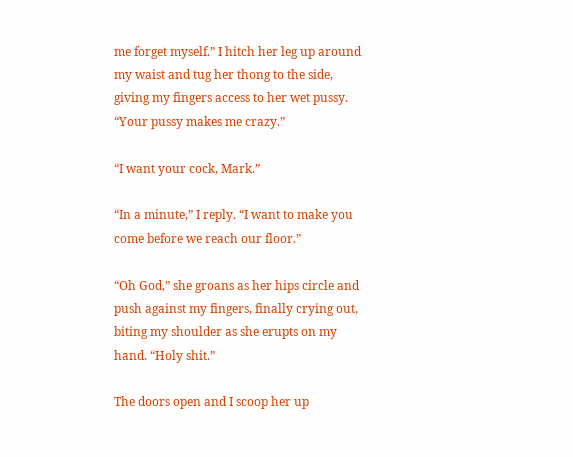me forget myself.” I hitch her leg up around my waist and tug her thong to the side, giving my fingers access to her wet pussy. “Your pussy makes me crazy.”

“I want your cock, Mark.”

“In a minute,” I reply. “I want to make you come before we reach our floor.”

“Oh God,” she groans as her hips circle and push against my fingers, finally crying out, biting my shoulder as she erupts on my hand. “Holy shit.”

The doors open and I scoop her up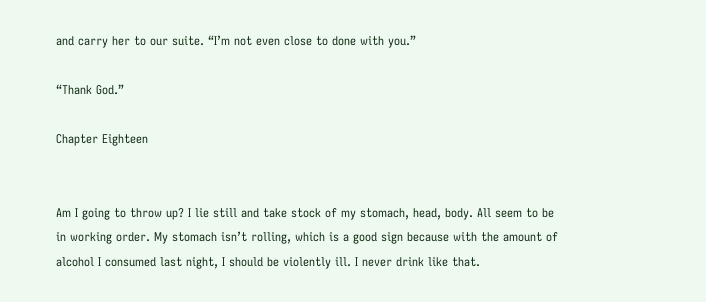and carry her to our suite. “I’m not even close to done with you.”

“Thank God.”

Chapter Eighteen


Am I going to throw up? I lie still and take stock of my stomach, head, body. All seem to be in working order. My stomach isn’t rolling, which is a good sign because with the amount of alcohol I consumed last night, I should be violently ill. I never drink like that.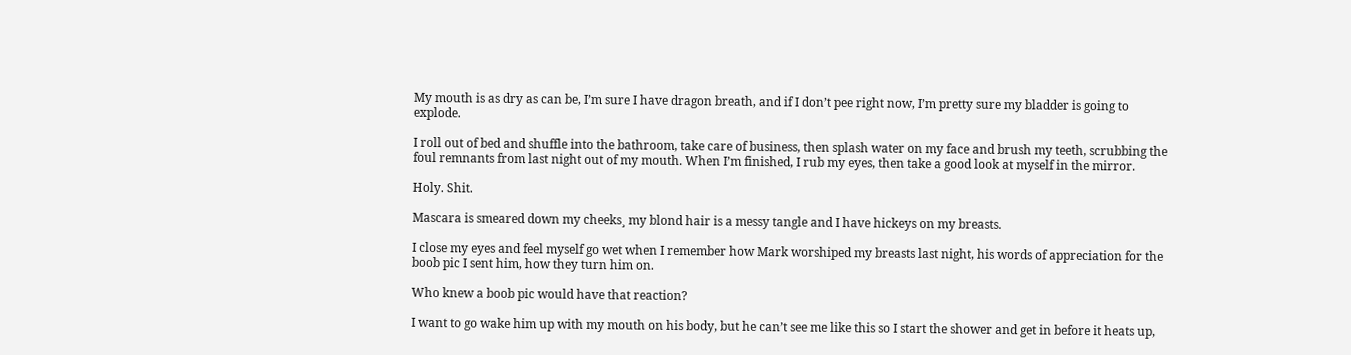My mouth is as dry as can be, I’m sure I have dragon breath, and if I don’t pee right now, I’m pretty sure my bladder is going to explode.

I roll out of bed and shuffle into the bathroom, take care of business, then splash water on my face and brush my teeth, scrubbing the foul remnants from last night out of my mouth. When I’m finished, I rub my eyes, then take a good look at myself in the mirror.

Holy. Shit.

Mascara is smeared down my cheeks¸ my blond hair is a messy tangle and I have hickeys on my breasts.

I close my eyes and feel myself go wet when I remember how Mark worshiped my breasts last night, his words of appreciation for the boob pic I sent him, how they turn him on.

Who knew a boob pic would have that reaction?

I want to go wake him up with my mouth on his body, but he can’t see me like this so I start the shower and get in before it heats up,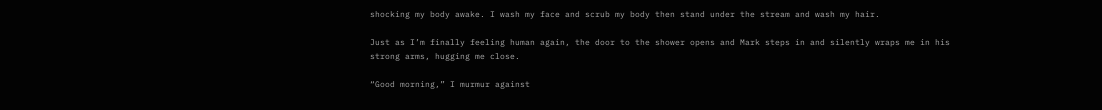shocking my body awake. I wash my face and scrub my body then stand under the stream and wash my hair.

Just as I’m finally feeling human again, the door to the shower opens and Mark steps in and silently wraps me in his strong arms, hugging me close.

“Good morning,” I murmur against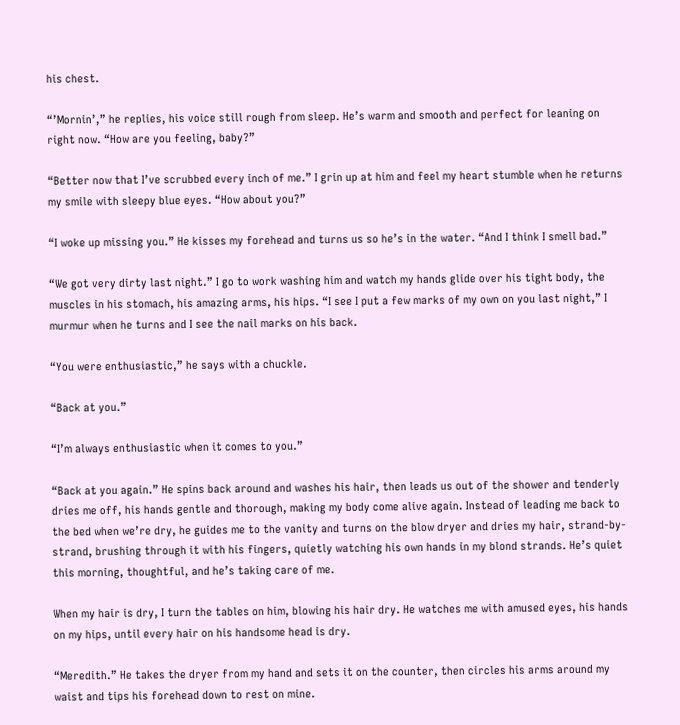his chest.

“’Mornin’,” he replies, his voice still rough from sleep. He’s warm and smooth and perfect for leaning on right now. “How are you feeling, baby?”

“Better now that I’ve scrubbed every inch of me.” I grin up at him and feel my heart stumble when he returns my smile with sleepy blue eyes. “How about you?”

“I woke up missing you.” He kisses my forehead and turns us so he’s in the water. “And I think I smell bad.”

“We got very dirty last night.” I go to work washing him and watch my hands glide over his tight body, the muscles in his stomach, his amazing arms, his hips. “I see I put a few marks of my own on you last night,” I murmur when he turns and I see the nail marks on his back.

“You were enthusiastic,” he says with a chuckle.

“Back at you.”

“I’m always enthusiastic when it comes to you.”

“Back at you again.” He spins back around and washes his hair, then leads us out of the shower and tenderly dries me off, his hands gentle and thorough, making my body come alive again. Instead of leading me back to the bed when we’re dry, he guides me to the vanity and turns on the blow dryer and dries my hair, strand-by-strand, brushing through it with his fingers, quietly watching his own hands in my blond strands. He’s quiet this morning, thoughtful, and he’s taking care of me.

When my hair is dry, I turn the tables on him, blowing his hair dry. He watches me with amused eyes, his hands on my hips, until every hair on his handsome head is dry.

“Meredith.” He takes the dryer from my hand and sets it on the counter, then circles his arms around my waist and tips his forehead down to rest on mine.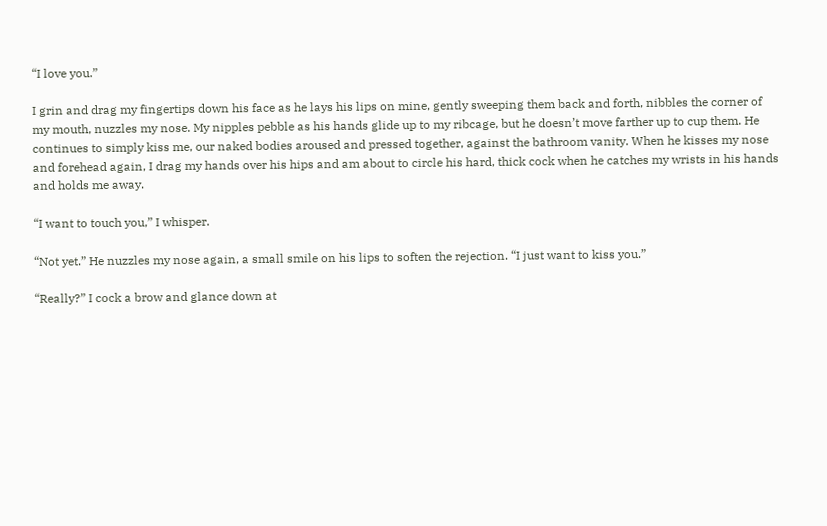“I love you.”

I grin and drag my fingertips down his face as he lays his lips on mine, gently sweeping them back and forth, nibbles the corner of my mouth, nuzzles my nose. My nipples pebble as his hands glide up to my ribcage, but he doesn’t move farther up to cup them. He continues to simply kiss me, our naked bodies aroused and pressed together, against the bathroom vanity. When he kisses my nose and forehead again, I drag my hands over his hips and am about to circle his hard, thick cock when he catches my wrists in his hands and holds me away.

“I want to touch you,” I whisper.

“Not yet.” He nuzzles my nose again, a small smile on his lips to soften the rejection. “I just want to kiss you.”

“Really?” I cock a brow and glance down at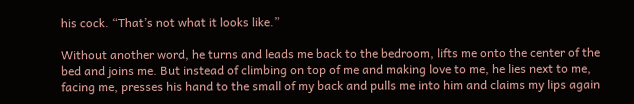his cock. “That’s not what it looks like.”

Without another word, he turns and leads me back to the bedroom, lifts me onto the center of the bed and joins me. But instead of climbing on top of me and making love to me, he lies next to me, facing me, presses his hand to the small of my back and pulls me into him and claims my lips again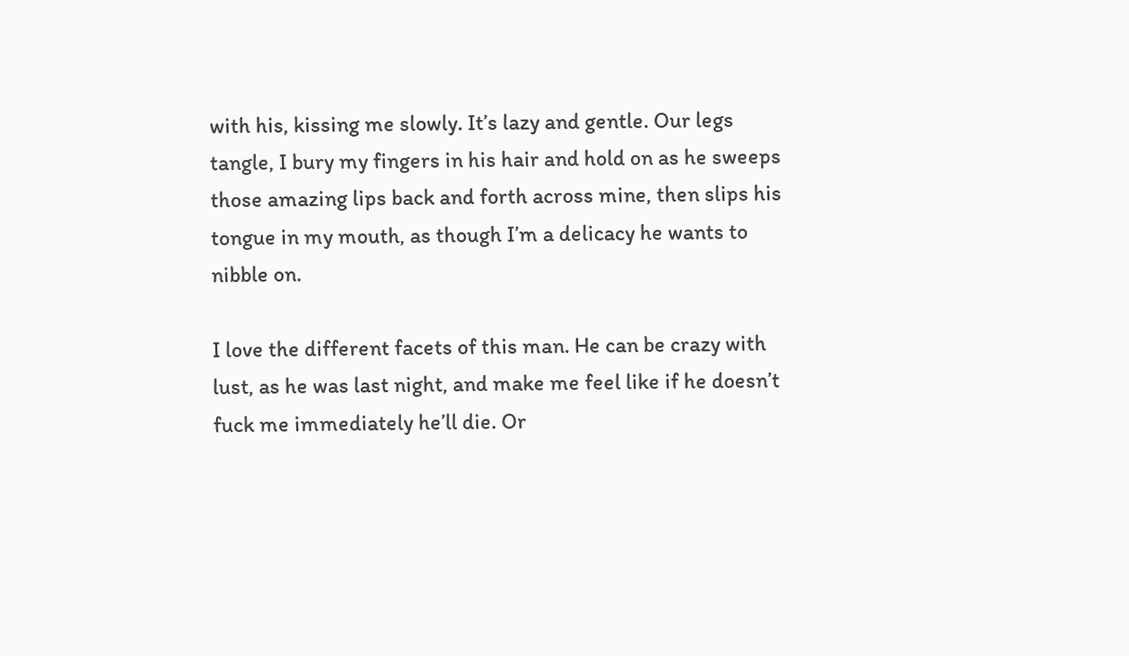with his, kissing me slowly. It’s lazy and gentle. Our legs tangle, I bury my fingers in his hair and hold on as he sweeps those amazing lips back and forth across mine, then slips his tongue in my mouth, as though I’m a delicacy he wants to nibble on.

I love the different facets of this man. He can be crazy with lust, as he was last night, and make me feel like if he doesn’t fuck me immediately he’ll die. Or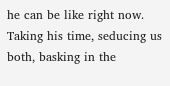he can be like right now. Taking his time, seducing us both, basking in the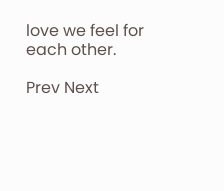love we feel for each other.

Prev Next